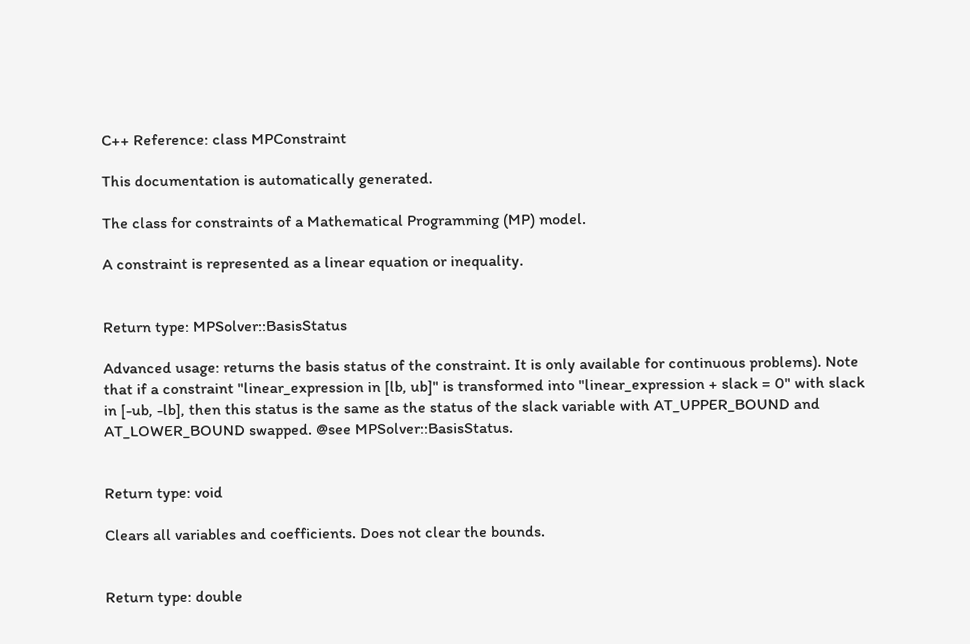C++ Reference: class MPConstraint

This documentation is automatically generated.

The class for constraints of a Mathematical Programming (MP) model.

A constraint is represented as a linear equation or inequality.


Return type: MPSolver::BasisStatus

Advanced usage: returns the basis status of the constraint. It is only available for continuous problems). Note that if a constraint "linear_expression in [lb, ub]" is transformed into "linear_expression + slack = 0" with slack in [-ub, -lb], then this status is the same as the status of the slack variable with AT_UPPER_BOUND and AT_LOWER_BOUND swapped. @see MPSolver::BasisStatus.


Return type: void

Clears all variables and coefficients. Does not clear the bounds.


Return type: double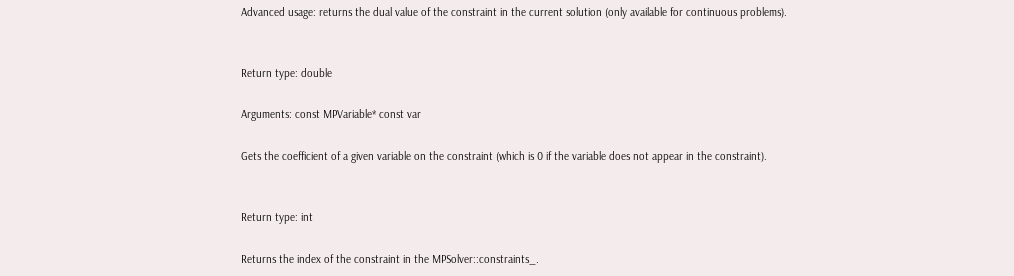Advanced usage: returns the dual value of the constraint in the current solution (only available for continuous problems).


Return type: double

Arguments: const MPVariable* const var

Gets the coefficient of a given variable on the constraint (which is 0 if the variable does not appear in the constraint).


Return type: int

Returns the index of the constraint in the MPSolver::constraints_.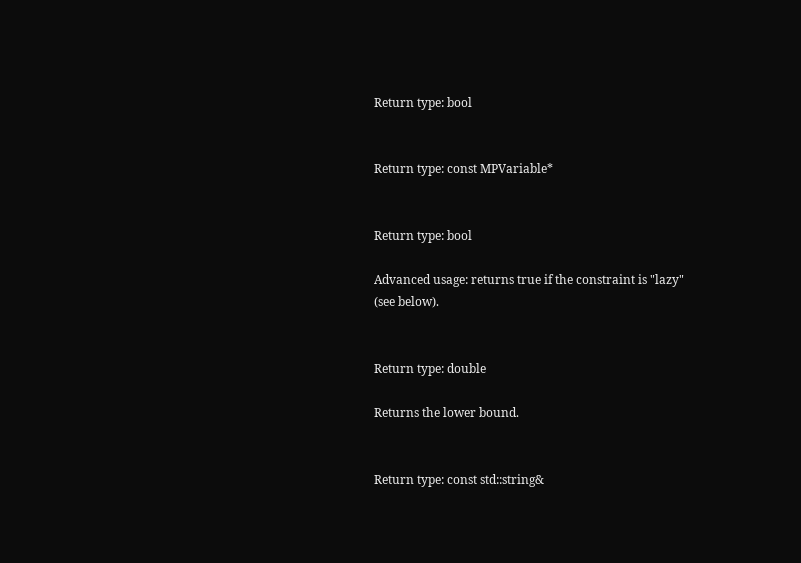Return type: bool


Return type: const MPVariable*


Return type: bool

Advanced usage: returns true if the constraint is "lazy" (see below).


Return type: double

Returns the lower bound.


Return type: const std::string&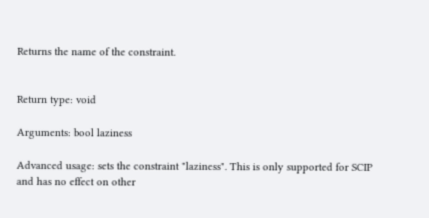Returns the name of the constraint.


Return type: void

Arguments: bool laziness

Advanced usage: sets the constraint "laziness". This is only supported for SCIP and has no effect on other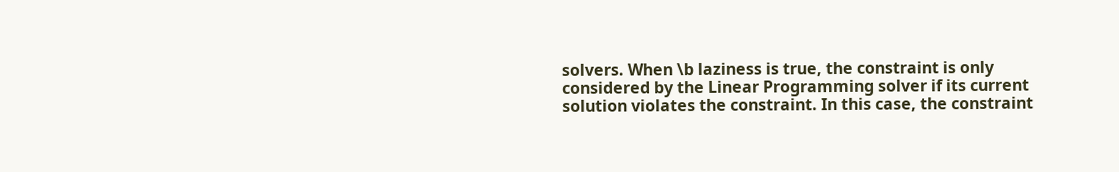solvers. When \b laziness is true, the constraint is only considered by the Linear Programming solver if its current solution violates the constraint. In this case, the constraint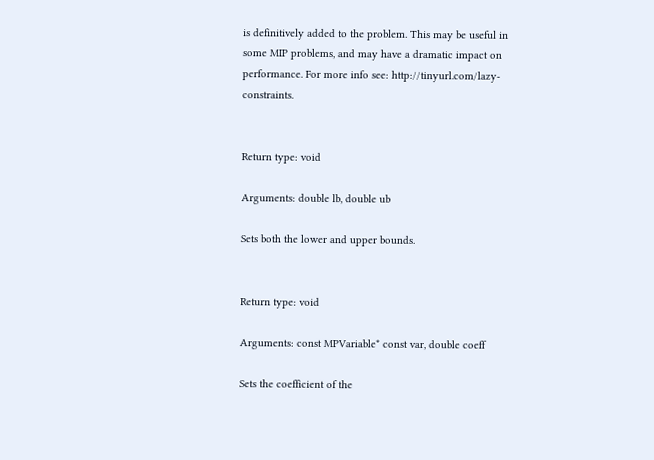is definitively added to the problem. This may be useful in some MIP problems, and may have a dramatic impact on performance. For more info see: http://tinyurl.com/lazy-constraints.


Return type: void

Arguments: double lb, double ub

Sets both the lower and upper bounds.


Return type: void

Arguments: const MPVariable* const var, double coeff

Sets the coefficient of the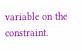variable on the constraint.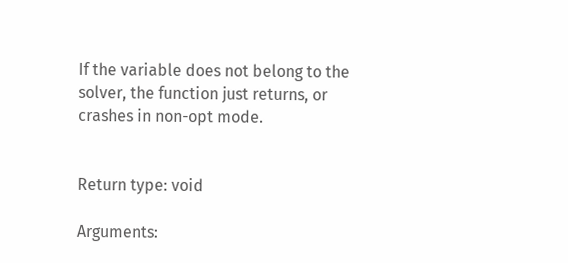If the variable does not belong to the solver, the function just returns, or crashes in non-opt mode.


Return type: void

Arguments: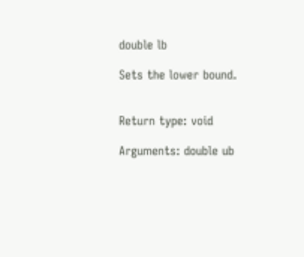double lb

Sets the lower bound.


Return type: void

Arguments: double ub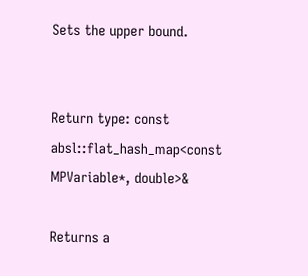Sets the upper bound.


Return type: const absl::flat_hash_map<const MPVariable*, double>&

Returns a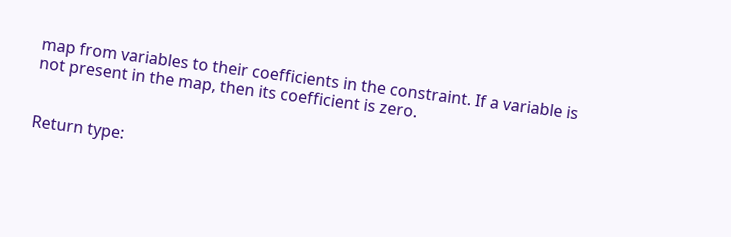map from variables to their coefficients in the constraint. If a variable is not present in the map, then its coefficient is zero.


Return type: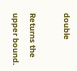double

Returns the upper bound.